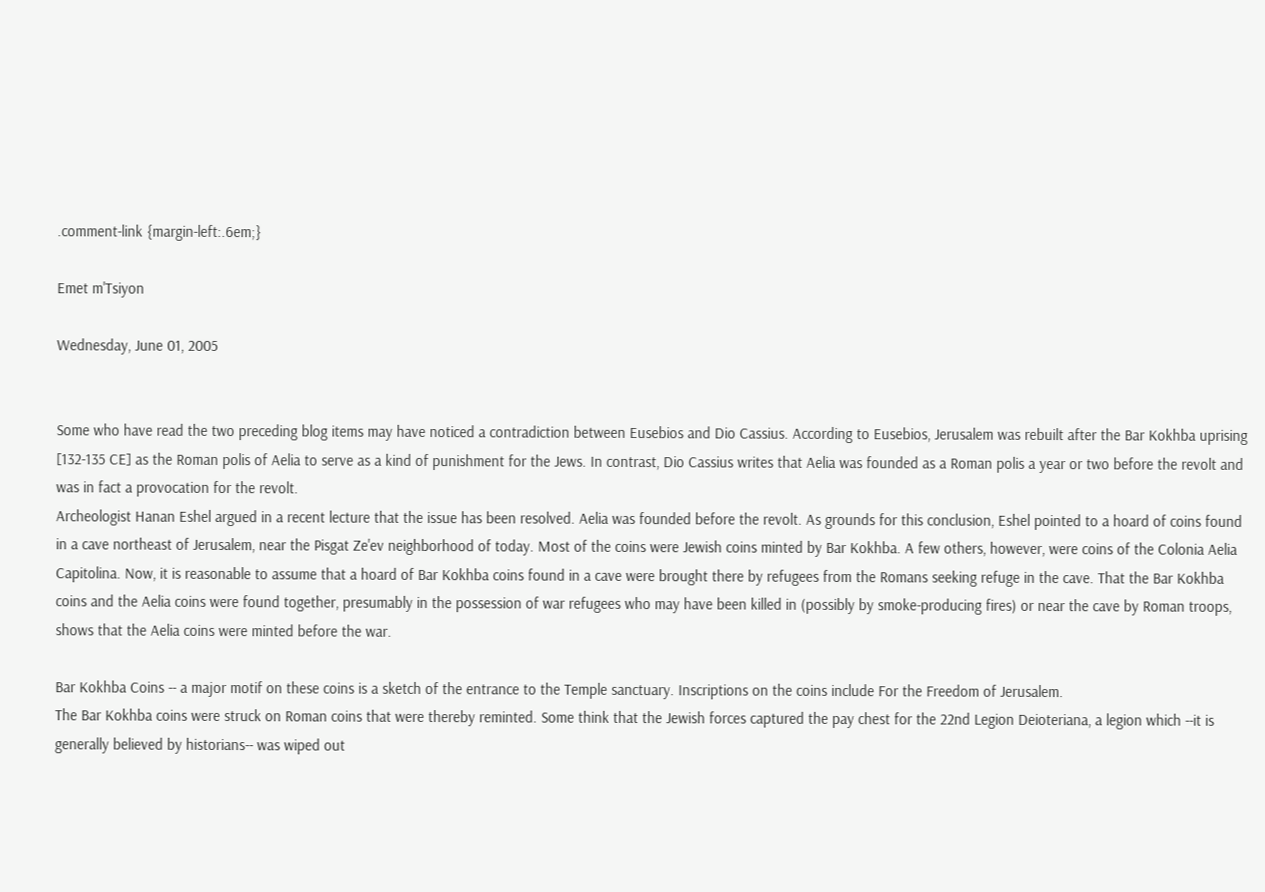.comment-link {margin-left:.6em;}

Emet m'Tsiyon

Wednesday, June 01, 2005


Some who have read the two preceding blog items may have noticed a contradiction between Eusebios and Dio Cassius. According to Eusebios, Jerusalem was rebuilt after the Bar Kokhba uprising [132-135 CE] as the Roman polis of Aelia to serve as a kind of punishment for the Jews. In contrast, Dio Cassius writes that Aelia was founded as a Roman polis a year or two before the revolt and was in fact a provocation for the revolt.
Archeologist Hanan Eshel argued in a recent lecture that the issue has been resolved. Aelia was founded before the revolt. As grounds for this conclusion, Eshel pointed to a hoard of coins found in a cave northeast of Jerusalem, near the Pisgat Ze'ev neighborhood of today. Most of the coins were Jewish coins minted by Bar Kokhba. A few others, however, were coins of the Colonia Aelia Capitolina. Now, it is reasonable to assume that a hoard of Bar Kokhba coins found in a cave were brought there by refugees from the Romans seeking refuge in the cave. That the Bar Kokhba coins and the Aelia coins were found together, presumably in the possession of war refugees who may have been killed in (possibly by smoke-producing fires) or near the cave by Roman troops, shows that the Aelia coins were minted before the war.

Bar Kokhba Coins -- a major motif on these coins is a sketch of the entrance to the Temple sanctuary. Inscriptions on the coins include For the Freedom of Jerusalem.
The Bar Kokhba coins were struck on Roman coins that were thereby reminted. Some think that the Jewish forces captured the pay chest for the 22nd Legion Deioteriana, a legion which --it is generally believed by historians-- was wiped out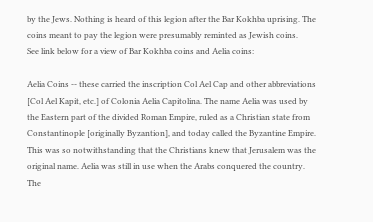by the Jews. Nothing is heard of this legion after the Bar Kokhba uprising. The coins meant to pay the legion were presumably reminted as Jewish coins.
See link below for a view of Bar Kokhba coins and Aelia coins:

Aelia Coins -- these carried the inscription Col Ael Cap and other abbreviations [Col Ael Kapit, etc.] of Colonia Aelia Capitolina. The name Aelia was used by the Eastern part of the divided Roman Empire, ruled as a Christian state from Constantinople [originally Byzantion], and today called the Byzantine Empire. This was so notwithstanding that the Christians knew that Jerusalem was the original name. Aelia was still in use when the Arabs conquered the country. The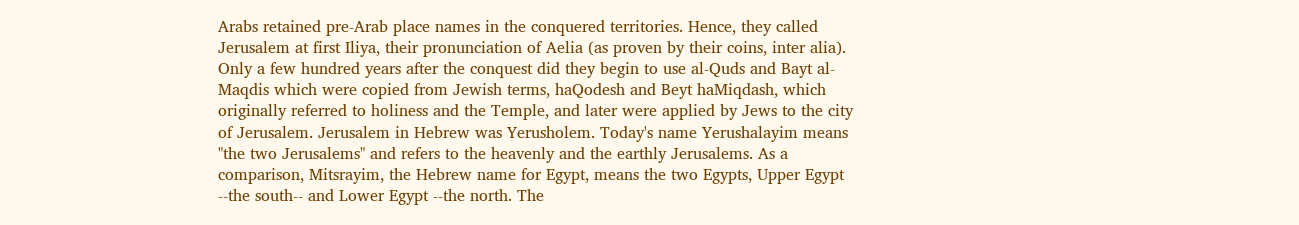Arabs retained pre-Arab place names in the conquered territories. Hence, they called Jerusalem at first Iliya, their pronunciation of Aelia (as proven by their coins, inter alia). Only a few hundred years after the conquest did they begin to use al-Quds and Bayt al-Maqdis which were copied from Jewish terms, haQodesh and Beyt haMiqdash, which originally referred to holiness and the Temple, and later were applied by Jews to the city of Jerusalem. Jerusalem in Hebrew was Yerusholem. Today's name Yerushalayim means "the two Jerusalems" and refers to the heavenly and the earthly Jerusalems. As a comparison, Mitsrayim, the Hebrew name for Egypt, means the two Egypts, Upper Egypt --the south-- and Lower Egypt --the north. The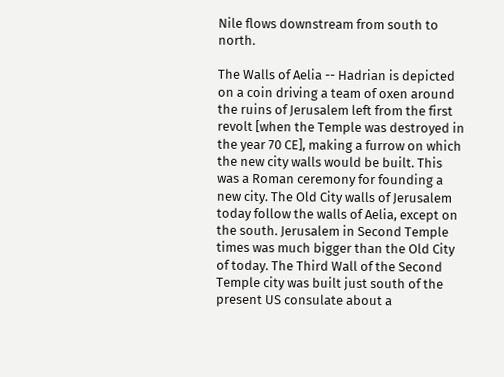Nile flows downstream from south to north.

The Walls of Aelia -- Hadrian is depicted on a coin driving a team of oxen around the ruins of Jerusalem left from the first revolt [when the Temple was destroyed in the year 70 CE], making a furrow on which the new city walls would be built. This was a Roman ceremony for founding a new city. The Old City walls of Jerusalem today follow the walls of Aelia, except on the south. Jerusalem in Second Temple times was much bigger than the Old City of today. The Third Wall of the Second Temple city was built just south of the present US consulate about a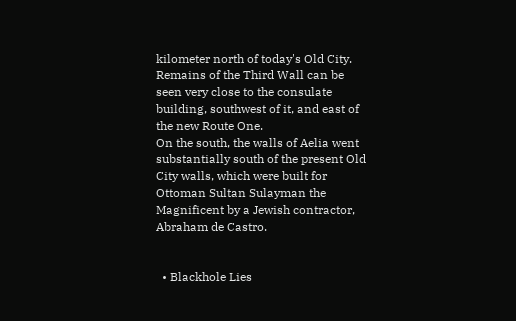kilometer north of today's Old City. Remains of the Third Wall can be seen very close to the consulate building, southwest of it, and east of the new Route One.
On the south, the walls of Aelia went substantially south of the present Old City walls, which were built for Ottoman Sultan Sulayman the Magnificent by a Jewish contractor, Abraham de Castro.


  • Blackhole Lies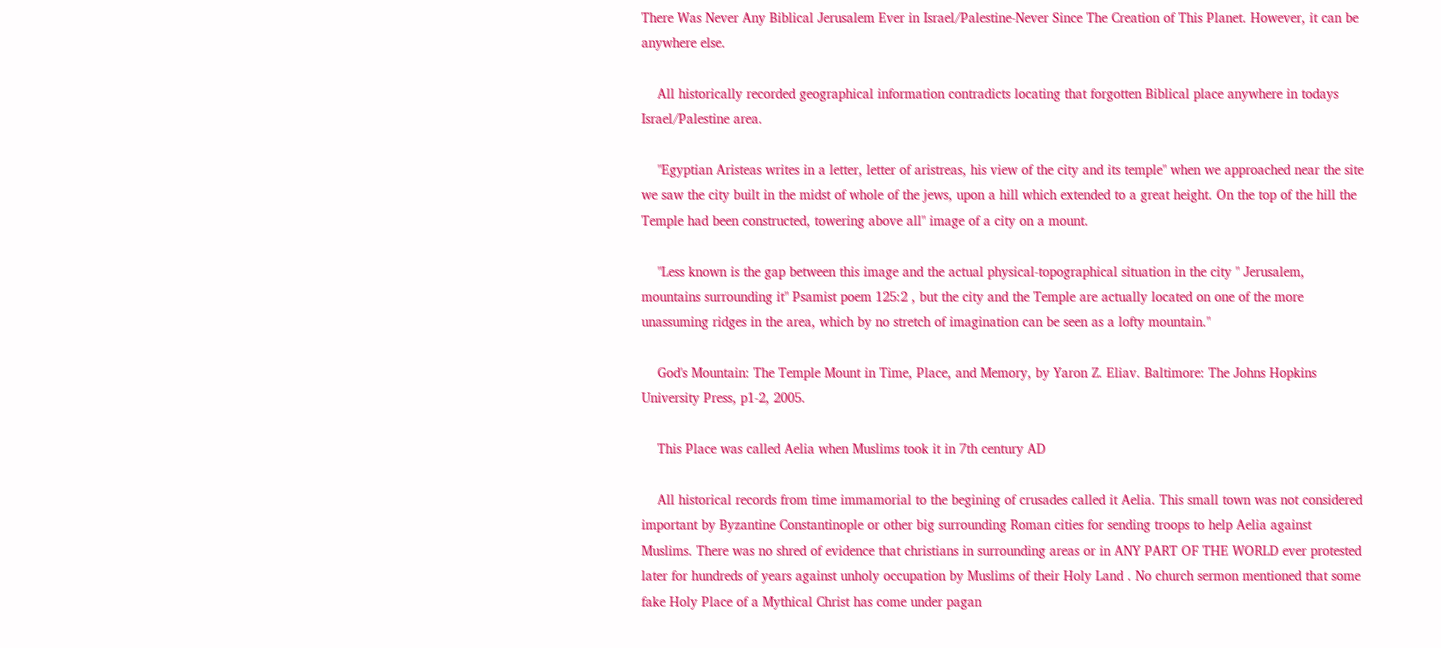There Was Never Any Biblical Jerusalem Ever in Israel/Palestine-Never Since The Creation of This Planet. However, it can be anywhere else.

    All historically recorded geographical information contradicts locating that forgotten Biblical place anywhere in todays Israel/Palestine area.

    "Egyptian Aristeas writes in a letter, letter of aristreas, his view of the city and its temple" when we approached near the site we saw the city built in the midst of whole of the jews, upon a hill which extended to a great height. On the top of the hill the Temple had been constructed, towering above all" image of a city on a mount.

    "Less known is the gap between this image and the actual physical-topographical situation in the city " Jerusalem, mountains surrounding it" Psamist poem 125:2 , but the city and the Temple are actually located on one of the more unassuming ridges in the area, which by no stretch of imagination can be seen as a lofty mountain."

    God's Mountain: The Temple Mount in Time, Place, and Memory, by Yaron Z. Eliav. Baltimore: The Johns Hopkins University Press, p1-2, 2005.

    This Place was called Aelia when Muslims took it in 7th century AD

    All historical records from time immamorial to the begining of crusades called it Aelia. This small town was not considered important by Byzantine Constantinople or other big surrounding Roman cities for sending troops to help Aelia against Muslims. There was no shred of evidence that christians in surrounding areas or in ANY PART OF THE WORLD ever protested later for hundreds of years against unholy occupation by Muslims of their Holy Land . No church sermon mentioned that some fake Holy Place of a Mythical Christ has come under pagan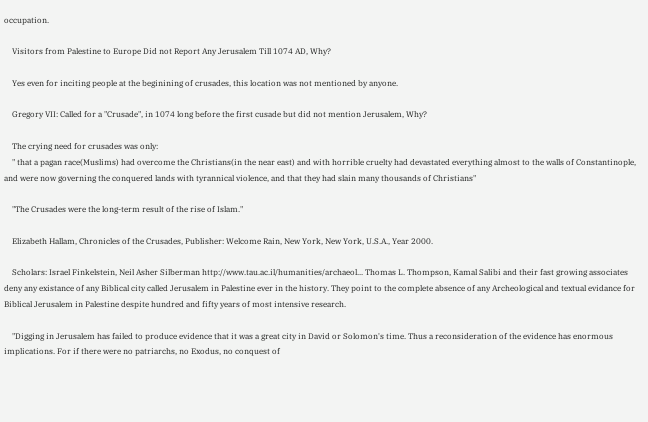occupation.

    Visitors from Palestine to Europe Did not Report Any Jerusalem Till 1074 AD, Why?

    Yes even for inciting people at the beginining of crusades, this location was not mentioned by anyone.

    Gregory VII: Called for a "Crusade", in 1074 long before the first cusade but did not mention Jerusalem, Why?

    The crying need for crusades was only:
    " that a pagan race(Muslims) had overcome the Christians(in the near east) and with horrible cruelty had devastated everything almost to the walls of Constantinople, and were now governing the conquered lands with tyrannical violence, and that they had slain many thousands of Christians"

    "The Crusades were the long-term result of the rise of Islam."

    Elizabeth Hallam, Chronicles of the Crusades, Publisher: Welcome Rain, New York, New York, U.S.A., Year 2000.

    Scholars: Israel Finkelstein, Neil Asher Silberman http://www.tau.ac.il/humanities/archaeol... Thomas L. Thompson, Kamal Salibi and their fast growing associates deny any existance of any Biblical city called Jerusalem in Palestine ever in the history. They point to the complete absence of any Archeological and textual evidance for Biblical Jerusalem in Palestine despite hundred and fifty years of most intensive research.

    "Digging in Jerusalem has failed to produce evidence that it was a great city in David or Solomon's time. Thus a reconsideration of the evidence has enormous implications. For if there were no patriarchs, no Exodus, no conquest of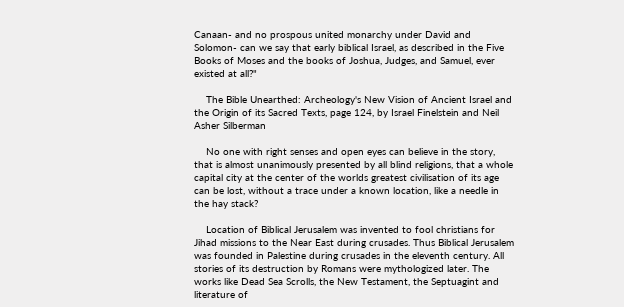Canaan- and no prospous united monarchy under David and Solomon- can we say that early biblical Israel, as described in the Five Books of Moses and the books of Joshua, Judges, and Samuel, ever existed at all?"

    The Bible Unearthed: Archeology's New Vision of Ancient Israel and the Origin of its Sacred Texts, page 124, by Israel Finelstein and Neil Asher Silberman

    No one with right senses and open eyes can believe in the story, that is almost unanimously presented by all blind religions, that a whole capital city at the center of the worlds greatest civilisation of its age can be lost, without a trace under a known location, like a needle in the hay stack?

    Location of Biblical Jerusalem was invented to fool christians for Jihad missions to the Near East during crusades. Thus Biblical Jerusalem was founded in Palestine during crusades in the eleventh century. All stories of its destruction by Romans were mythologized later. The works like Dead Sea Scrolls, the New Testament, the Septuagint and literature of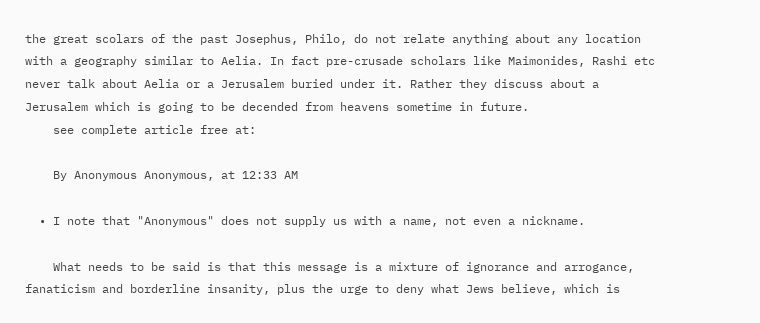the great scolars of the past Josephus, Philo, do not relate anything about any location with a geography similar to Aelia. In fact pre-crusade scholars like Maimonides, Rashi etc never talk about Aelia or a Jerusalem buried under it. Rather they discuss about a Jerusalem which is going to be decended from heavens sometime in future.
    see complete article free at:

    By Anonymous Anonymous, at 12:33 AM

  • I note that "Anonymous" does not supply us with a name, not even a nickname.

    What needs to be said is that this message is a mixture of ignorance and arrogance, fanaticism and borderline insanity, plus the urge to deny what Jews believe, which is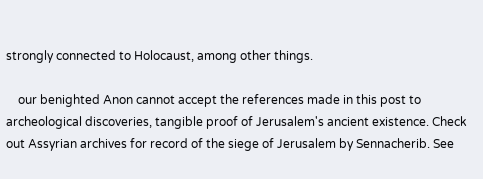strongly connected to Holocaust, among other things.

    our benighted Anon cannot accept the references made in this post to archeological discoveries, tangible proof of Jerusalem's ancient existence. Check out Assyrian archives for record of the siege of Jerusalem by Sennacherib. See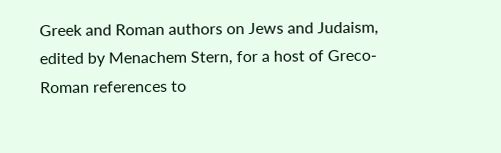Greek and Roman authors on Jews and Judaism, edited by Menachem Stern, for a host of Greco-Roman references to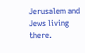Jerusalem and Jews living there.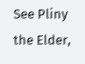See Pliny the Elder,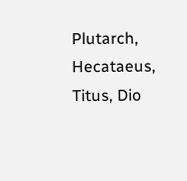Plutarch, Hecataeus, Titus, Dio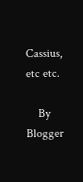Cassius, etc etc.

    By Blogger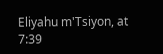Eliyahu m'Tsiyon, at 7:39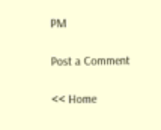PM

Post a Comment

<< Home